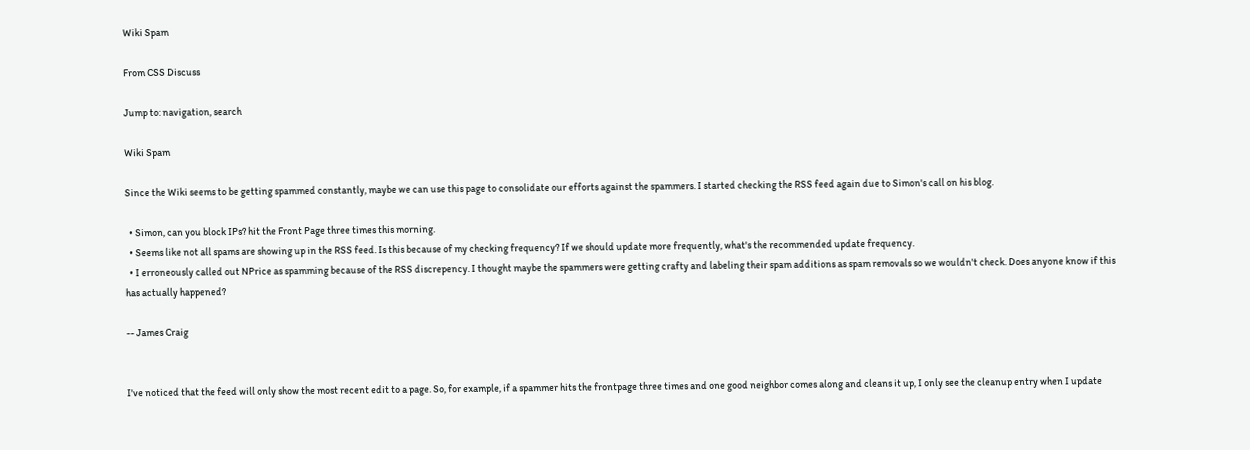Wiki Spam

From CSS Discuss

Jump to: navigation, search

Wiki Spam

Since the Wiki seems to be getting spammed constantly, maybe we can use this page to consolidate our efforts against the spammers. I started checking the RSS feed again due to Simon's call on his blog.

  • Simon, can you block IPs? hit the Front Page three times this morning.
  • Seems like not all spams are showing up in the RSS feed. Is this because of my checking frequency? If we should update more frequently, what's the recommended update frequency.
  • I erroneously called out NPrice as spamming because of the RSS discrepency. I thought maybe the spammers were getting crafty and labeling their spam additions as spam removals so we wouldn't check. Does anyone know if this has actually happened?

-- James Craig


I've noticed that the feed will only show the most recent edit to a page. So, for example, if a spammer hits the frontpage three times and one good neighbor comes along and cleans it up, I only see the cleanup entry when I update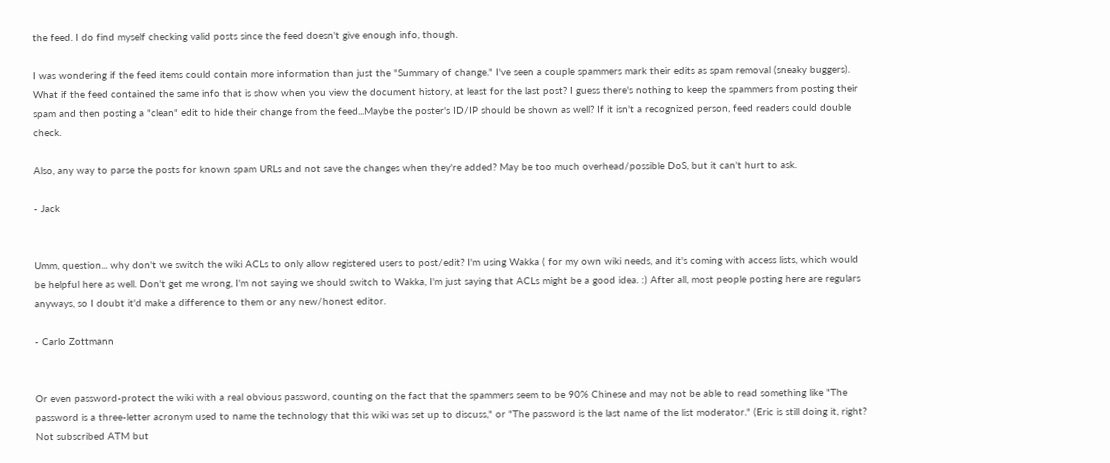the feed. I do find myself checking valid posts since the feed doesn't give enough info, though.

I was wondering if the feed items could contain more information than just the "Summary of change." I've seen a couple spammers mark their edits as spam removal (sneaky buggers). What if the feed contained the same info that is show when you view the document history, at least for the last post? I guess there's nothing to keep the spammers from posting their spam and then posting a "clean" edit to hide their change from the feed...Maybe the poster's ID/IP should be shown as well? If it isn't a recognized person, feed readers could double check.

Also, any way to parse the posts for known spam URLs and not save the changes when they're added? May be too much overhead/possible DoS, but it can't hurt to ask.

- Jack


Umm, question... why don't we switch the wiki ACLs to only allow registered users to post/edit? I'm using Wakka ( for my own wiki needs, and it's coming with access lists, which would be helpful here as well. Don't get me wrong, I'm not saying we should switch to Wakka, I'm just saying that ACLs might be a good idea. :) After all, most people posting here are regulars anyways, so I doubt it'd make a difference to them or any new/honest editor.

- Carlo Zottmann


Or even password-protect the wiki with a real obvious password, counting on the fact that the spammers seem to be 90% Chinese and may not be able to read something like "The password is a three-letter acronym used to name the technology that this wiki was set up to discuss," or "The password is the last name of the list moderator." (Eric is still doing it, right? Not subscribed ATM but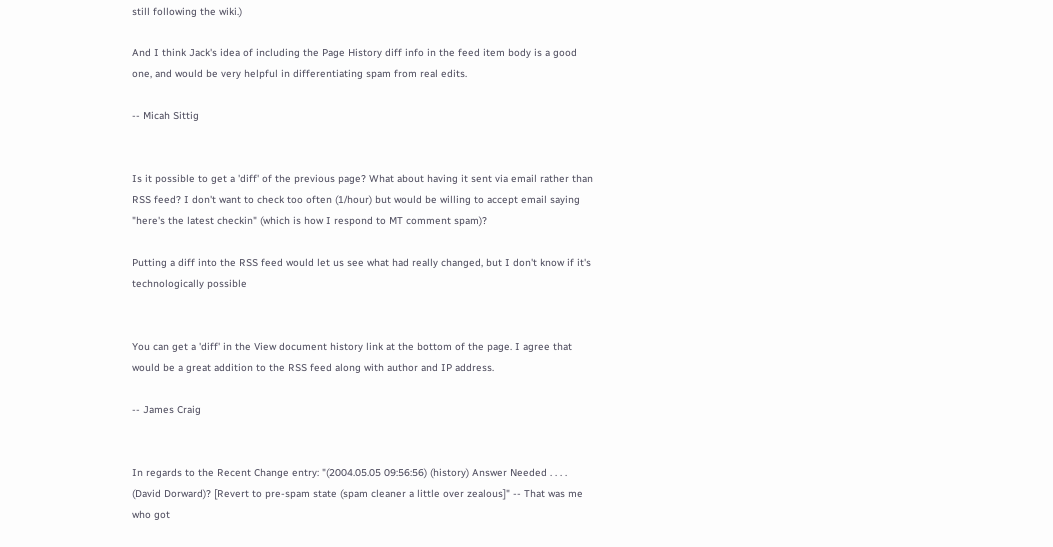still following the wiki.)

And I think Jack's idea of including the Page History diff info in the feed item body is a good one, and would be very helpful in differentiating spam from real edits.

-- Micah Sittig


Is it possible to get a 'diff' of the previous page? What about having it sent via email rather than RSS feed? I don't want to check too often (1/hour) but would be willing to accept email saying "here's the latest checkin" (which is how I respond to MT comment spam)?

Putting a diff into the RSS feed would let us see what had really changed, but I don't know if it's technologically possible


You can get a 'diff' in the View document history link at the bottom of the page. I agree that would be a great addition to the RSS feed along with author and IP address.

-- James Craig


In regards to the Recent Change entry: "(2004.05.05 09:56:56) (history) Answer Needed . . . . (David Dorward)? [Revert to pre-spam state (spam cleaner a little over zealous]" -- That was me who got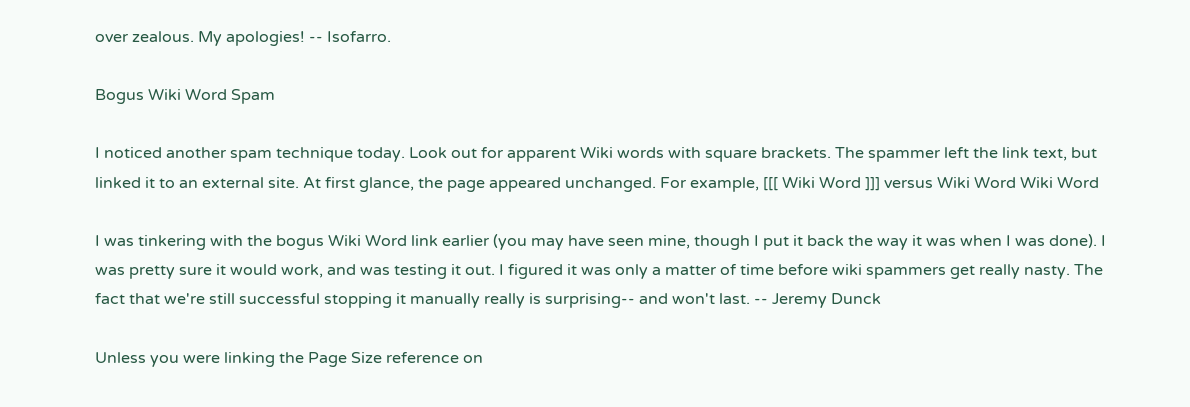over zealous. My apologies! -- Isofarro.

Bogus Wiki Word Spam

I noticed another spam technique today. Look out for apparent Wiki words with square brackets. The spammer left the link text, but linked it to an external site. At first glance, the page appeared unchanged. For example, [[[ Wiki Word ]]] versus Wiki Word Wiki Word

I was tinkering with the bogus Wiki Word link earlier (you may have seen mine, though I put it back the way it was when I was done). I was pretty sure it would work, and was testing it out. I figured it was only a matter of time before wiki spammers get really nasty. The fact that we're still successful stopping it manually really is surprising-- and won't last. -- Jeremy Dunck

Unless you were linking the Page Size reference on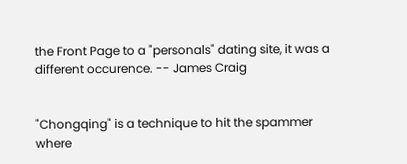the Front Page to a "personals" dating site, it was a different occurence. -- James Craig


"Chongqing" is a technique to hit the spammer where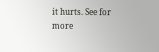it hurts. See for more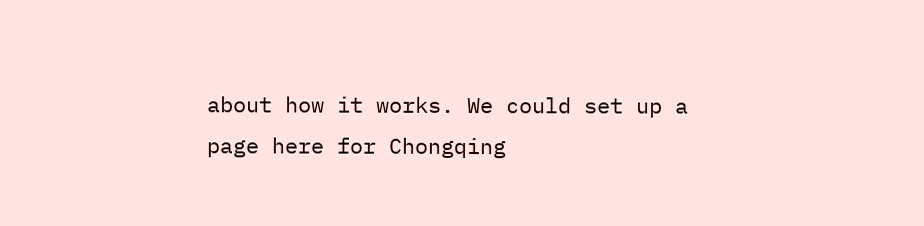about how it works. We could set up a page here for Chongqing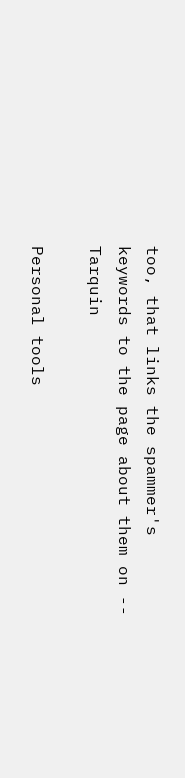too, that links the spammer's keywords to the page about them on -- Tarquin

Personal tools